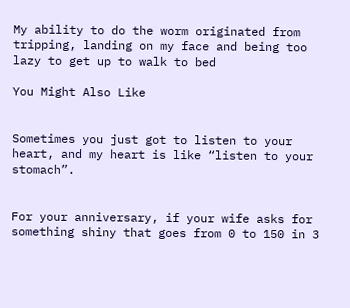My ability to do the worm originated from tripping, landing on my face and being too lazy to get up to walk to bed

You Might Also Like


Sometimes you just got to listen to your heart, and my heart is like “listen to your stomach”.


For your anniversary, if your wife asks for something shiny that goes from 0 to 150 in 3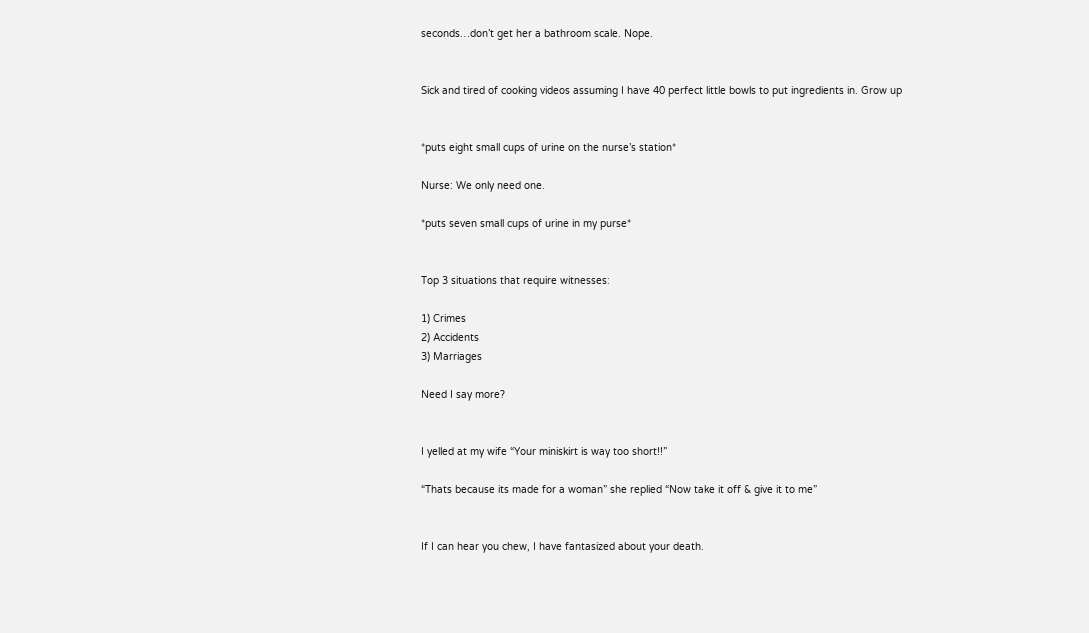seconds…don’t get her a bathroom scale. Nope.


Sick and tired of cooking videos assuming I have 40 perfect little bowls to put ingredients in. Grow up


*puts eight small cups of urine on the nurse’s station*

Nurse: We only need one.

*puts seven small cups of urine in my purse*


Top 3 situations that require witnesses:

1) Crimes
2) Accidents
3) Marriages

Need I say more?


I yelled at my wife “Your miniskirt is way too short!!”

“Thats because its made for a woman” she replied “Now take it off & give it to me”


If I can hear you chew, I have fantasized about your death.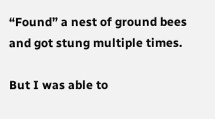“Found” a nest of ground bees
and got stung multiple times.

But I was able to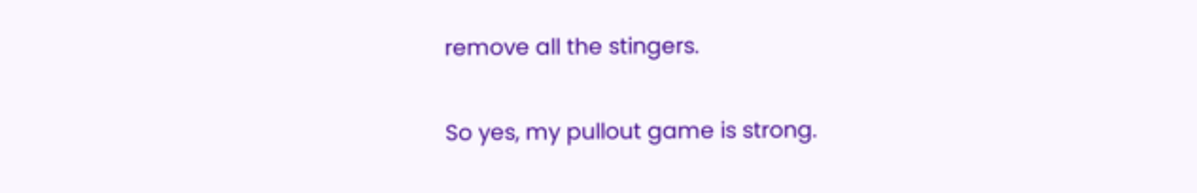remove all the stingers.

So yes, my pullout game is strong.